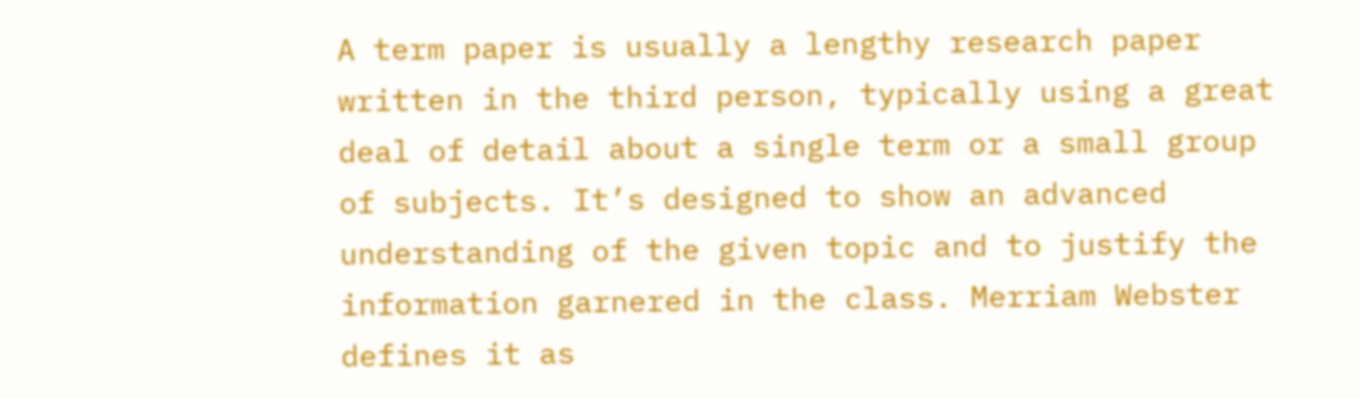A term paper is usually a lengthy research paper written in the third person, typically using a great deal of detail about a single term or a small group of subjects. It’s designed to show an advanced understanding of the given topic and to justify the information garnered in the class. Merriam Webster defines it as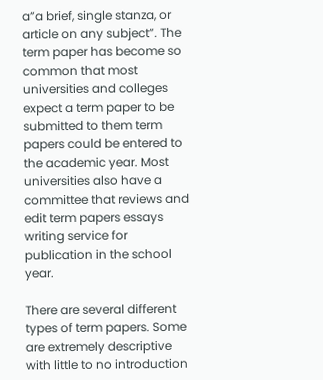a”a brief, single stanza, or article on any subject”. The term paper has become so common that most universities and colleges expect a term paper to be submitted to them term papers could be entered to the academic year. Most universities also have a committee that reviews and edit term papers essays writing service for publication in the school year.

There are several different types of term papers. Some are extremely descriptive with little to no introduction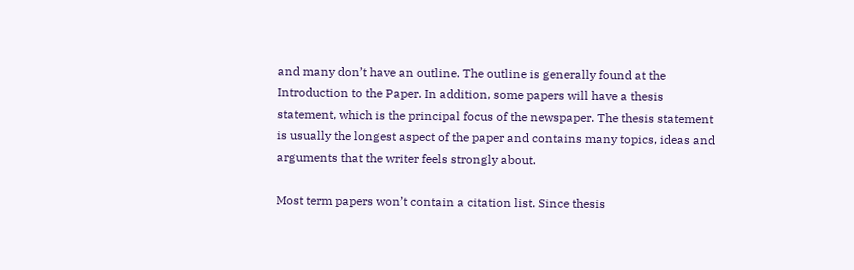and many don’t have an outline. The outline is generally found at the Introduction to the Paper. In addition, some papers will have a thesis statement, which is the principal focus of the newspaper. The thesis statement is usually the longest aspect of the paper and contains many topics, ideas and arguments that the writer feels strongly about.

Most term papers won’t contain a citation list. Since thesis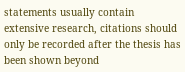statements usually contain extensive research, citations should only be recorded after the thesis has been shown beyond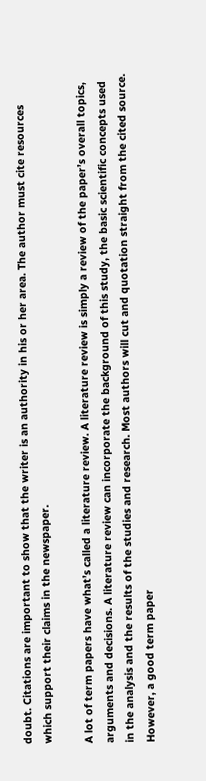doubt. Citations are important to show that the writer is an authority in his or her area. The author must cite resources which support their claims in the newspaper.

A lot of term papers have what’s called a literature review. A literature review is simply a review of the paper’s overall topics, arguments and decisions. A literature review can incorporate the background of this study, the basic scientific concepts used in the analysis and the results of the studies and research. Most authors will cut and quotation straight from the cited source. However, a good term paper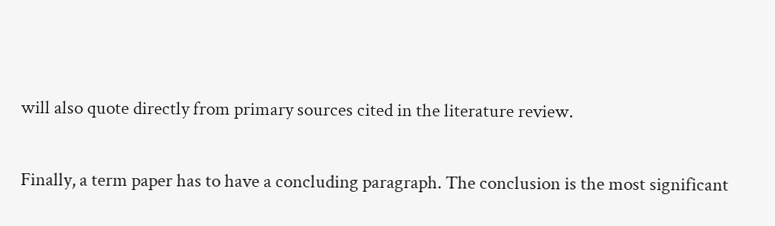will also quote directly from primary sources cited in the literature review.

Finally, a term paper has to have a concluding paragraph. The conclusion is the most significant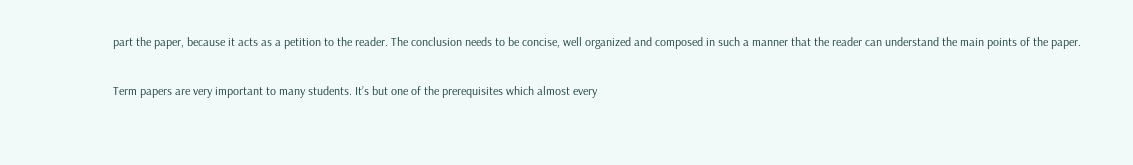part the paper, because it acts as a petition to the reader. The conclusion needs to be concise, well organized and composed in such a manner that the reader can understand the main points of the paper.

Term papers are very important to many students. It’s but one of the prerequisites which almost every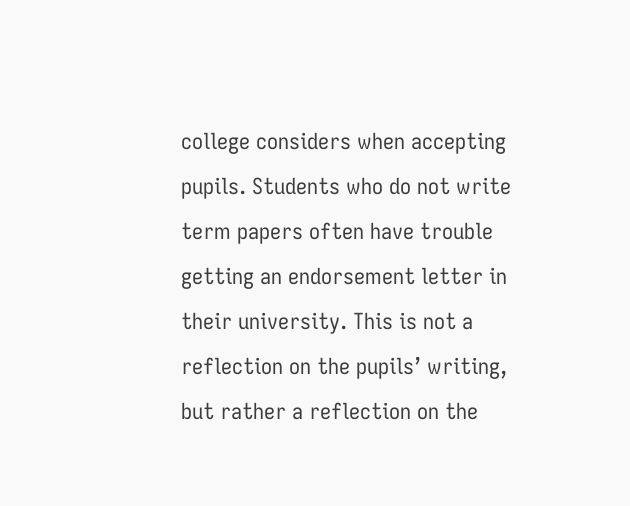college considers when accepting pupils. Students who do not write term papers often have trouble getting an endorsement letter in their university. This is not a reflection on the pupils’ writing, but rather a reflection on the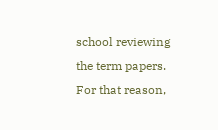school reviewing the term papers. For that reason,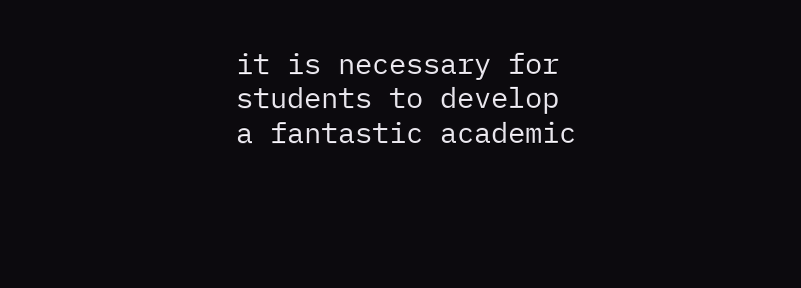it is necessary for students to develop a fantastic academic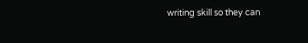writing skill so they can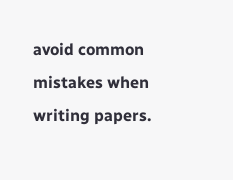avoid common mistakes when writing papers.